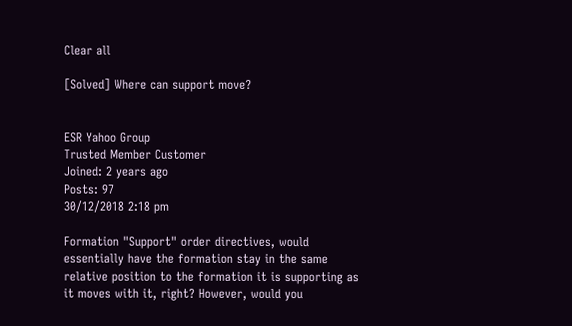Clear all

[Solved] Where can support move?


ESR Yahoo Group
Trusted Member Customer
Joined: 2 years ago
Posts: 97
30/12/2018 2:18 pm

Formation "Support" order directives, would essentially have the formation stay in the same relative position to the formation it is supporting as it moves with it, right? However, would you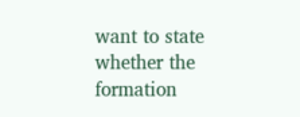want to state whether the formation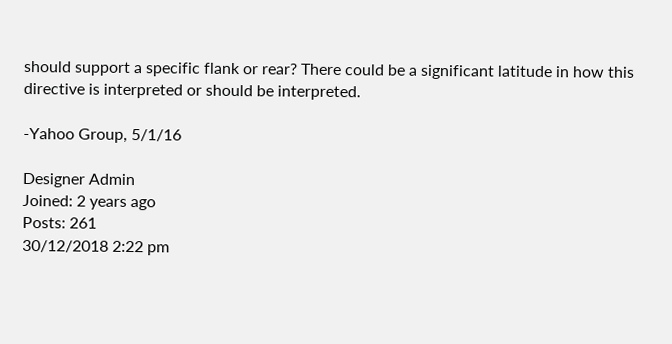should support a specific flank or rear? There could be a significant latitude in how this directive is interpreted or should be interpreted.

-Yahoo Group, 5/1/16

Designer Admin
Joined: 2 years ago
Posts: 261
30/12/2018 2:22 pm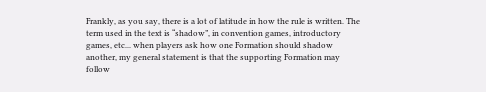Frankly, as you say, there is a lot of latitude in how the rule is written. The term used in the text is “shadow”, in convention games, introductory games, etc... when players ask how one Formation should shadow another, my general statement is that the supporting Formation may follow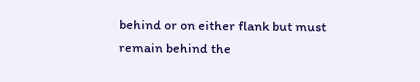behind or on either flank but must remain behind the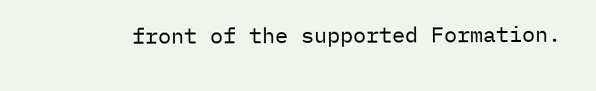front of the supported Formation.